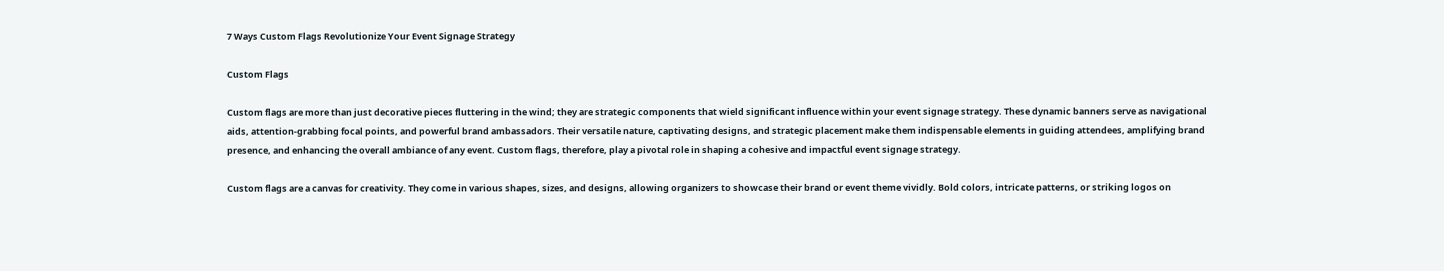7 Ways Custom Flags Revolutionize Your Event Signage Strategy

Custom Flags

Custom flags are more than just decorative pieces fluttering in the wind; they are strategic components that wield significant influence within your event signage strategy. These dynamic banners serve as navigational aids, attention-grabbing focal points, and powerful brand ambassadors. Their versatile nature, captivating designs, and strategic placement make them indispensable elements in guiding attendees, amplifying brand presence, and enhancing the overall ambiance of any event. Custom flags, therefore, play a pivotal role in shaping a cohesive and impactful event signage strategy.

Custom flags are a canvas for creativity. They come in various shapes, sizes, and designs, allowing organizers to showcase their brand or event theme vividly. Bold colors, intricate patterns, or striking logos on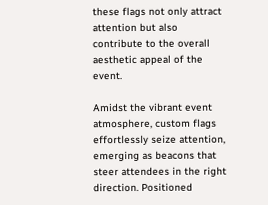these flags not only attract attention but also contribute to the overall aesthetic appeal of the event.

Amidst the vibrant event atmosphere, custom flags effortlessly seize attention, emerging as beacons that steer attendees in the right direction. Positioned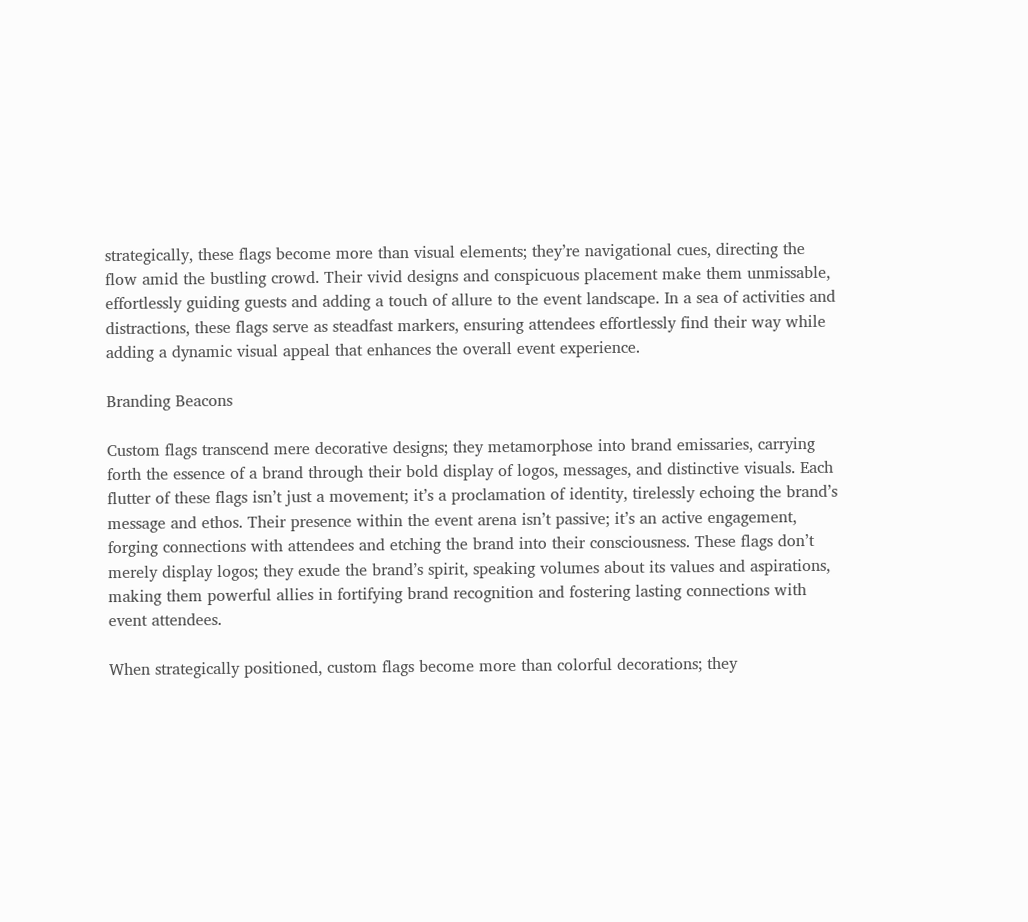strategically, these flags become more than visual elements; they’re navigational cues, directing the flow amid the bustling crowd. Their vivid designs and conspicuous placement make them unmissable, effortlessly guiding guests and adding a touch of allure to the event landscape. In a sea of activities and distractions, these flags serve as steadfast markers, ensuring attendees effortlessly find their way while adding a dynamic visual appeal that enhances the overall event experience.

Branding Beacons

Custom flags transcend mere decorative designs; they metamorphose into brand emissaries, carrying forth the essence of a brand through their bold display of logos, messages, and distinctive visuals. Each flutter of these flags isn’t just a movement; it’s a proclamation of identity, tirelessly echoing the brand’s message and ethos. Their presence within the event arena isn’t passive; it’s an active engagement, forging connections with attendees and etching the brand into their consciousness. These flags don’t merely display logos; they exude the brand’s spirit, speaking volumes about its values and aspirations, making them powerful allies in fortifying brand recognition and fostering lasting connections with event attendees.

When strategically positioned, custom flags become more than colorful decorations; they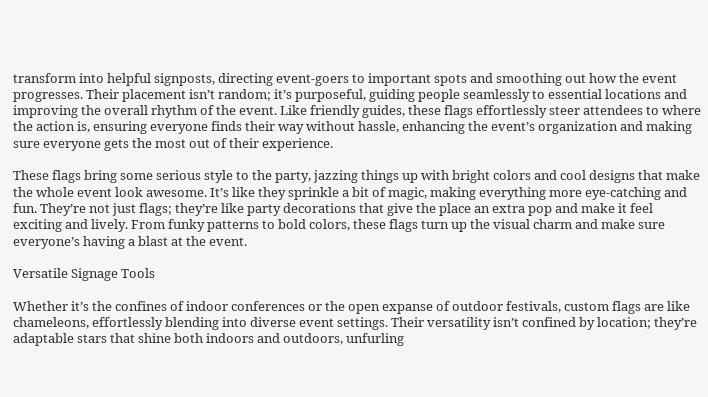transform into helpful signposts, directing event-goers to important spots and smoothing out how the event progresses. Their placement isn’t random; it’s purposeful, guiding people seamlessly to essential locations and improving the overall rhythm of the event. Like friendly guides, these flags effortlessly steer attendees to where the action is, ensuring everyone finds their way without hassle, enhancing the event’s organization and making sure everyone gets the most out of their experience.

These flags bring some serious style to the party, jazzing things up with bright colors and cool designs that make the whole event look awesome. It’s like they sprinkle a bit of magic, making everything more eye-catching and fun. They’re not just flags; they’re like party decorations that give the place an extra pop and make it feel exciting and lively. From funky patterns to bold colors, these flags turn up the visual charm and make sure everyone’s having a blast at the event.

Versatile Signage Tools

Whether it’s the confines of indoor conferences or the open expanse of outdoor festivals, custom flags are like chameleons, effortlessly blending into diverse event settings. Their versatility isn’t confined by location; they’re adaptable stars that shine both indoors and outdoors, unfurling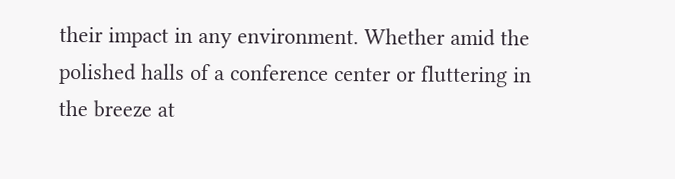their impact in any environment. Whether amid the polished halls of a conference center or fluttering in the breeze at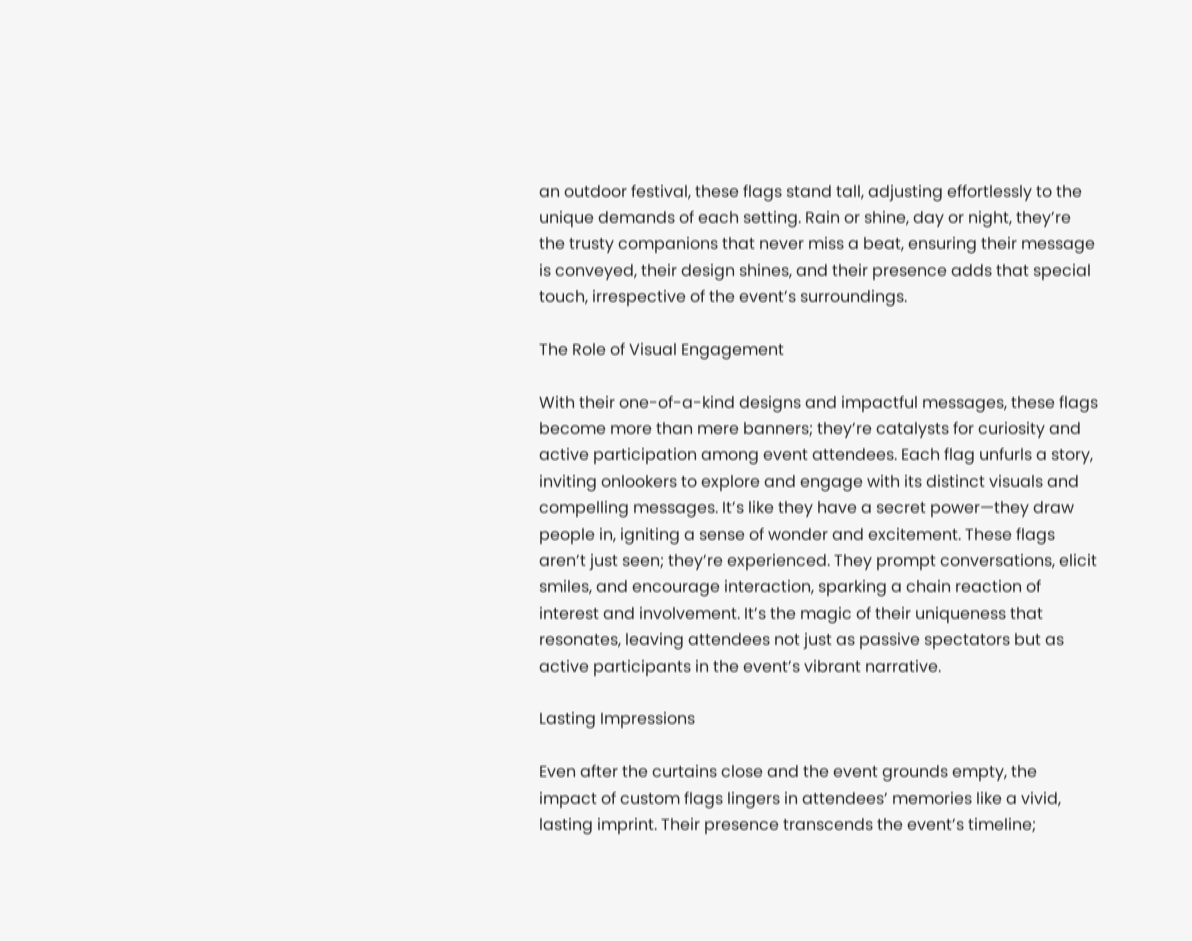an outdoor festival, these flags stand tall, adjusting effortlessly to the unique demands of each setting. Rain or shine, day or night, they’re the trusty companions that never miss a beat, ensuring their message is conveyed, their design shines, and their presence adds that special touch, irrespective of the event’s surroundings.

The Role of Visual Engagement

With their one-of-a-kind designs and impactful messages, these flags become more than mere banners; they’re catalysts for curiosity and active participation among event attendees. Each flag unfurls a story, inviting onlookers to explore and engage with its distinct visuals and compelling messages. It’s like they have a secret power—they draw people in, igniting a sense of wonder and excitement. These flags aren’t just seen; they’re experienced. They prompt conversations, elicit smiles, and encourage interaction, sparking a chain reaction of interest and involvement. It’s the magic of their uniqueness that resonates, leaving attendees not just as passive spectators but as active participants in the event’s vibrant narrative.

Lasting Impressions

Even after the curtains close and the event grounds empty, the impact of custom flags lingers in attendees’ memories like a vivid, lasting imprint. Their presence transcends the event’s timeline;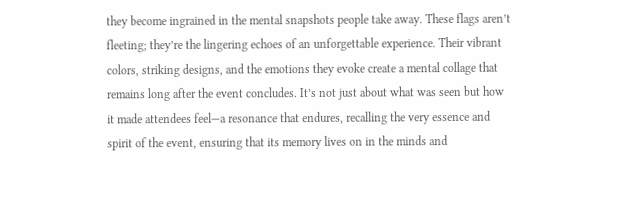they become ingrained in the mental snapshots people take away. These flags aren’t fleeting; they’re the lingering echoes of an unforgettable experience. Their vibrant colors, striking designs, and the emotions they evoke create a mental collage that remains long after the event concludes. It’s not just about what was seen but how it made attendees feel—a resonance that endures, recalling the very essence and spirit of the event, ensuring that its memory lives on in the minds and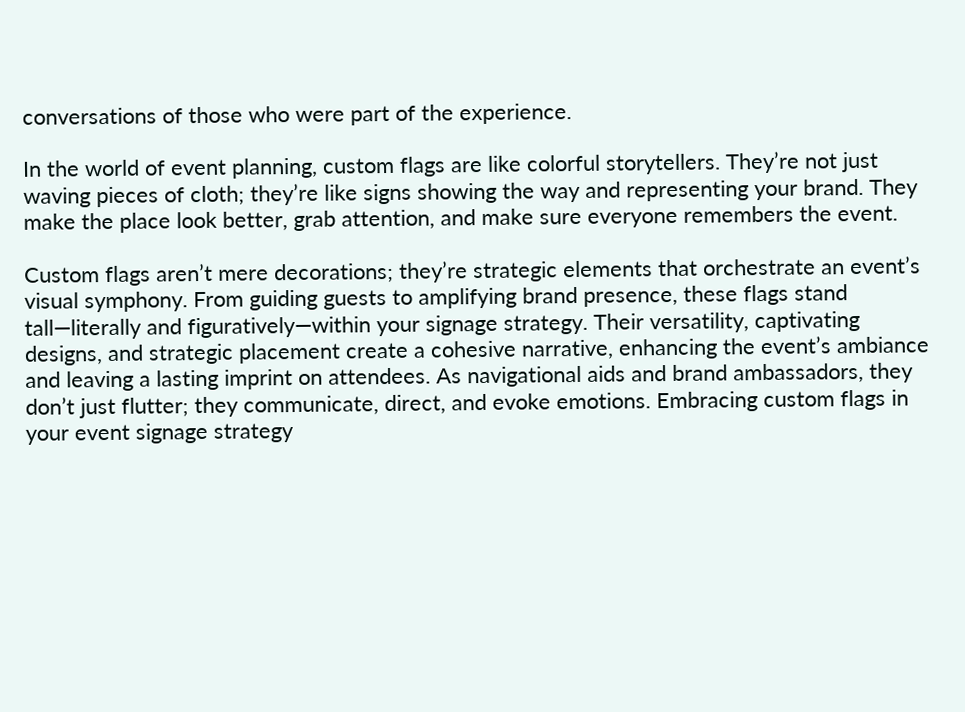conversations of those who were part of the experience.

In the world of event planning, custom flags are like colorful storytellers. They’re not just waving pieces of cloth; they’re like signs showing the way and representing your brand. They make the place look better, grab attention, and make sure everyone remembers the event.

Custom flags aren’t mere decorations; they’re strategic elements that orchestrate an event’s visual symphony. From guiding guests to amplifying brand presence, these flags stand tall—literally and figuratively—within your signage strategy. Their versatility, captivating designs, and strategic placement create a cohesive narrative, enhancing the event’s ambiance and leaving a lasting imprint on attendees. As navigational aids and brand ambassadors, they don’t just flutter; they communicate, direct, and evoke emotions. Embracing custom flags in your event signage strategy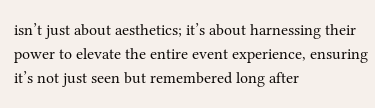isn’t just about aesthetics; it’s about harnessing their power to elevate the entire event experience, ensuring it’s not just seen but remembered long after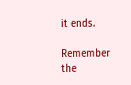it ends.

Remember the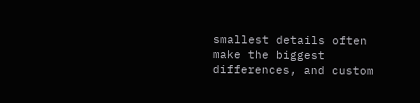smallest details often make the biggest differences, and custom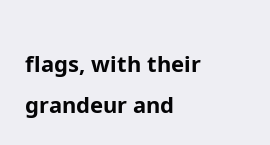flags, with their grandeur and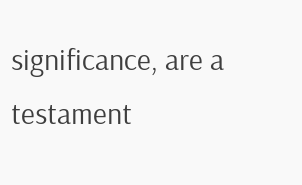significance, are a testament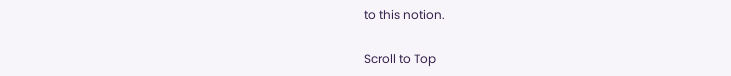to this notion.

Scroll to Top